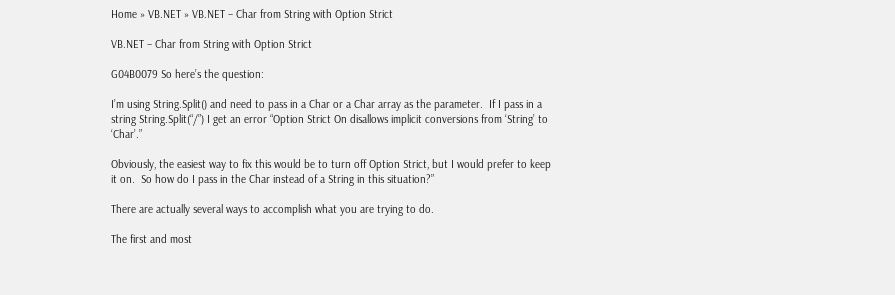Home » VB.NET » VB.NET – Char from String with Option Strict

VB.NET – Char from String with Option Strict

G04B0079 So here’s the question:

I’m using String.Split() and need to pass in a Char or a Char array as the parameter.  If I pass in a string String.Split(“/”) I get an error “Option Strict On disallows implicit conversions from ‘String’ to ‘Char’.”

Obviously, the easiest way to fix this would be to turn off Option Strict, but I would prefer to keep it on.  So how do I pass in the Char instead of a String in this situation?”

There are actually several ways to accomplish what you are trying to do.

The first and most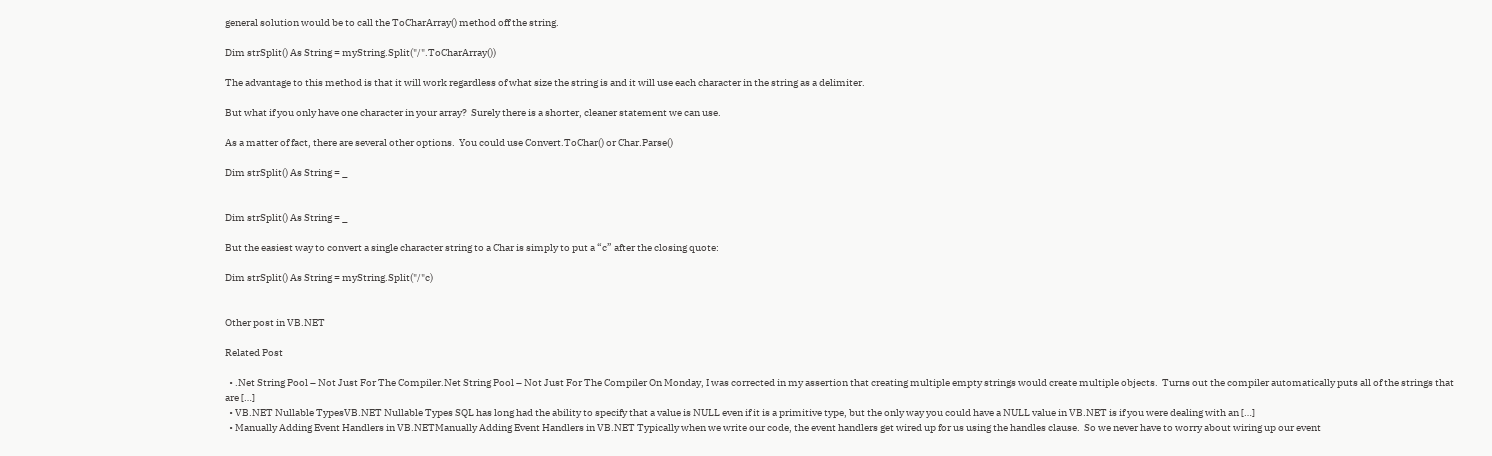general solution would be to call the ToCharArray() method off the string.

Dim strSplit() As String = myString.Split("/".ToCharArray())

The advantage to this method is that it will work regardless of what size the string is and it will use each character in the string as a delimiter.

But what if you only have one character in your array?  Surely there is a shorter, cleaner statement we can use.

As a matter of fact, there are several other options.  You could use Convert.ToChar() or Char.Parse()

Dim strSplit() As String = _


Dim strSplit() As String = _

But the easiest way to convert a single character string to a Char is simply to put a “c” after the closing quote:

Dim strSplit() As String = myString.Split("/"c)


Other post in VB.NET

Related Post

  • .Net String Pool – Not Just For The Compiler.Net String Pool – Not Just For The Compiler On Monday, I was corrected in my assertion that creating multiple empty strings would create multiple objects.  Turns out the compiler automatically puts all of the strings that are […]
  • VB.NET Nullable TypesVB.NET Nullable Types SQL has long had the ability to specify that a value is NULL even if it is a primitive type, but the only way you could have a NULL value in VB.NET is if you were dealing with an […]
  • Manually Adding Event Handlers in VB.NETManually Adding Event Handlers in VB.NET Typically when we write our code, the event handlers get wired up for us using the handles clause.  So we never have to worry about wiring up our event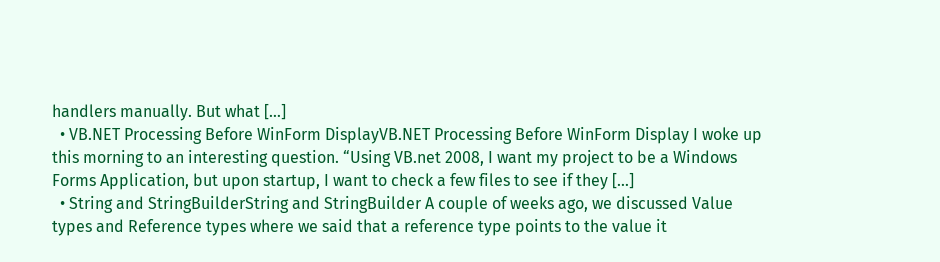handlers manually. But what […]
  • VB.NET Processing Before WinForm DisplayVB.NET Processing Before WinForm Display I woke up this morning to an interesting question. “Using VB.net 2008, I want my project to be a Windows Forms Application, but upon startup, I want to check a few files to see if they […]
  • String and StringBuilderString and StringBuilder A couple of weeks ago, we discussed Value types and Reference types where we said that a reference type points to the value it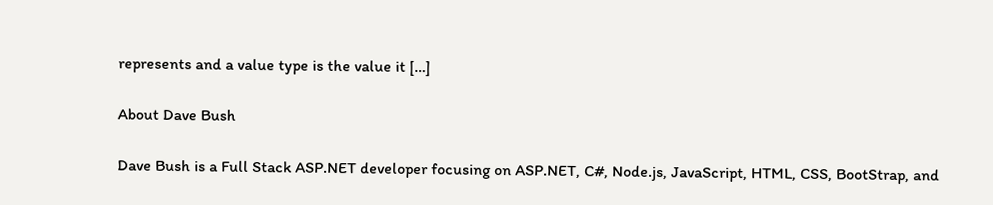represents and a value type is the value it […]

About Dave Bush

Dave Bush is a Full Stack ASP.NET developer focusing on ASP.NET, C#, Node.js, JavaScript, HTML, CSS, BootStrap, and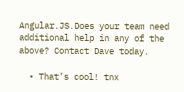Angular.JS.Does your team need additional help in any of the above? Contact Dave today.

  • That’s cool! tnx